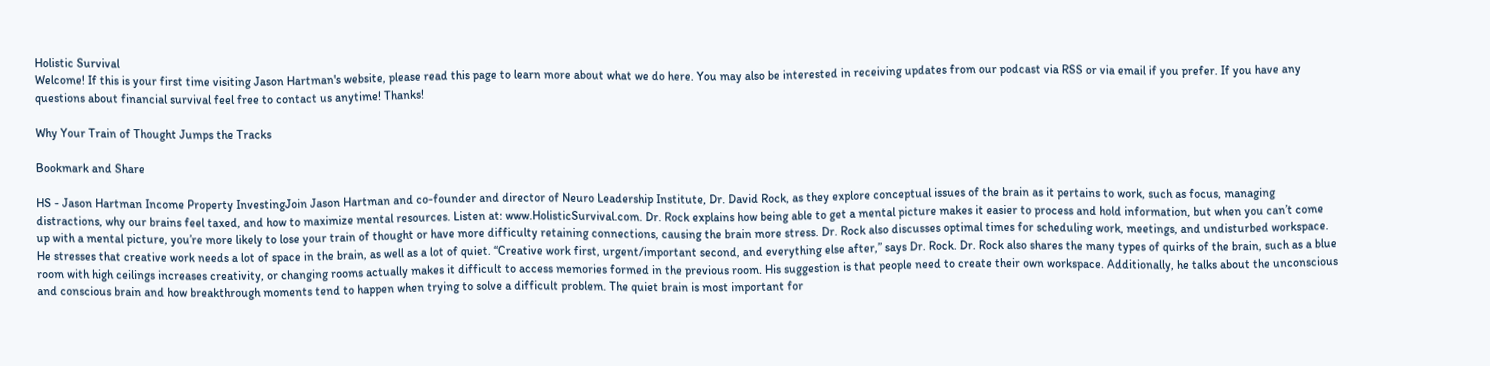Holistic Survival
Welcome! If this is your first time visiting Jason Hartman's website, please read this page to learn more about what we do here. You may also be interested in receiving updates from our podcast via RSS or via email if you prefer. If you have any questions about financial survival feel free to contact us anytime! Thanks!

Why Your Train of Thought Jumps the Tracks

Bookmark and Share

HS - Jason Hartman Income Property InvestingJoin Jason Hartman and co-founder and director of Neuro Leadership Institute, Dr. David Rock, as they explore conceptual issues of the brain as it pertains to work, such as focus, managing distractions, why our brains feel taxed, and how to maximize mental resources. Listen at: www.HolisticSurvival.com. Dr. Rock explains how being able to get a mental picture makes it easier to process and hold information, but when you can’t come up with a mental picture, you’re more likely to lose your train of thought or have more difficulty retaining connections, causing the brain more stress. Dr. Rock also discusses optimal times for scheduling work, meetings, and undisturbed workspace. He stresses that creative work needs a lot of space in the brain, as well as a lot of quiet. “Creative work first, urgent/important second, and everything else after,” says Dr. Rock. Dr. Rock also shares the many types of quirks of the brain, such as a blue room with high ceilings increases creativity, or changing rooms actually makes it difficult to access memories formed in the previous room. His suggestion is that people need to create their own workspace. Additionally, he talks about the unconscious and conscious brain and how breakthrough moments tend to happen when trying to solve a difficult problem. The quiet brain is most important for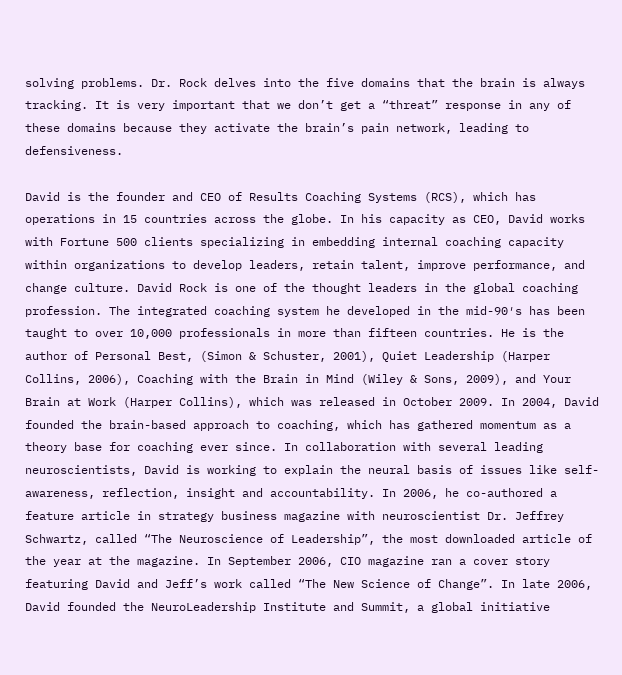solving problems. Dr. Rock delves into the five domains that the brain is always tracking. It is very important that we don’t get a “threat” response in any of these domains because they activate the brain’s pain network, leading to defensiveness.

David is the founder and CEO of Results Coaching Systems (RCS), which has operations in 15 countries across the globe. In his capacity as CEO, David works with Fortune 500 clients specializing in embedding internal coaching capacity within organizations to develop leaders, retain talent, improve performance, and change culture. David Rock is one of the thought leaders in the global coaching profession. The integrated coaching system he developed in the mid-90′s has been taught to over 10,000 professionals in more than fifteen countries. He is the author of Personal Best, (Simon & Schuster, 2001), Quiet Leadership (Harper Collins, 2006), Coaching with the Brain in Mind (Wiley & Sons, 2009), and Your Brain at Work (Harper Collins), which was released in October 2009. In 2004, David founded the brain-based approach to coaching, which has gathered momentum as a theory base for coaching ever since. In collaboration with several leading neuroscientists, David is working to explain the neural basis of issues like self-awareness, reflection, insight and accountability. In 2006, he co-authored a feature article in strategy business magazine with neuroscientist Dr. Jeffrey Schwartz, called “The Neuroscience of Leadership”, the most downloaded article of the year at the magazine. In September 2006, CIO magazine ran a cover story featuring David and Jeff’s work called “The New Science of Change”. In late 2006, David founded the NeuroLeadership Institute and Summit, a global initiative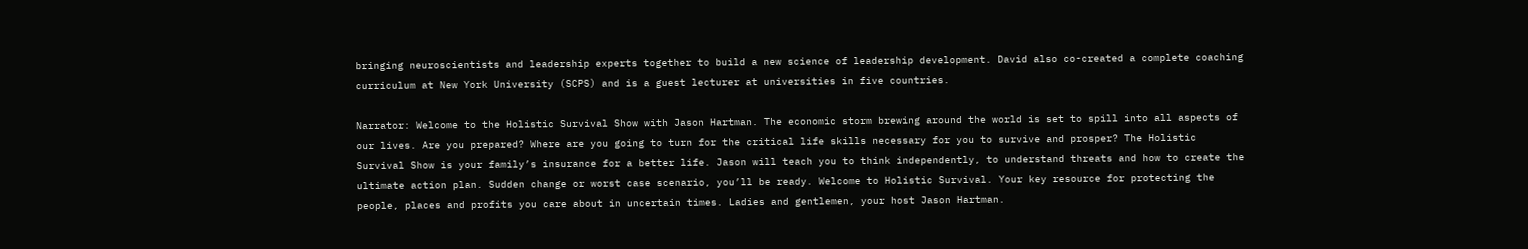bringing neuroscientists and leadership experts together to build a new science of leadership development. David also co-created a complete coaching curriculum at New York University (SCPS) and is a guest lecturer at universities in five countries.

Narrator: Welcome to the Holistic Survival Show with Jason Hartman. The economic storm brewing around the world is set to spill into all aspects of our lives. Are you prepared? Where are you going to turn for the critical life skills necessary for you to survive and prosper? The Holistic Survival Show is your family’s insurance for a better life. Jason will teach you to think independently, to understand threats and how to create the ultimate action plan. Sudden change or worst case scenario, you’ll be ready. Welcome to Holistic Survival. Your key resource for protecting the people, places and profits you care about in uncertain times. Ladies and gentlemen, your host Jason Hartman.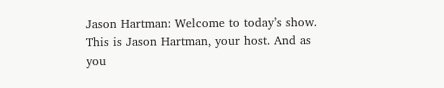Jason Hartman: Welcome to today’s show. This is Jason Hartman, your host. And as you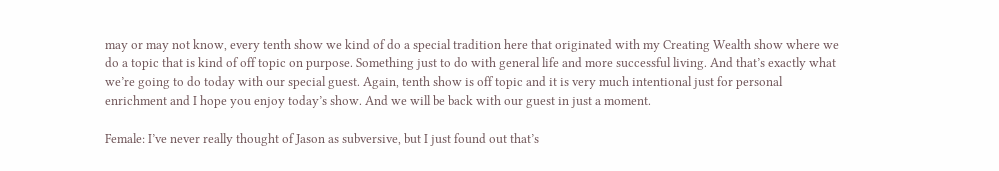may or may not know, every tenth show we kind of do a special tradition here that originated with my Creating Wealth show where we do a topic that is kind of off topic on purpose. Something just to do with general life and more successful living. And that’s exactly what we’re going to do today with our special guest. Again, tenth show is off topic and it is very much intentional just for personal enrichment and I hope you enjoy today’s show. And we will be back with our guest in just a moment.

Female: I’ve never really thought of Jason as subversive, but I just found out that’s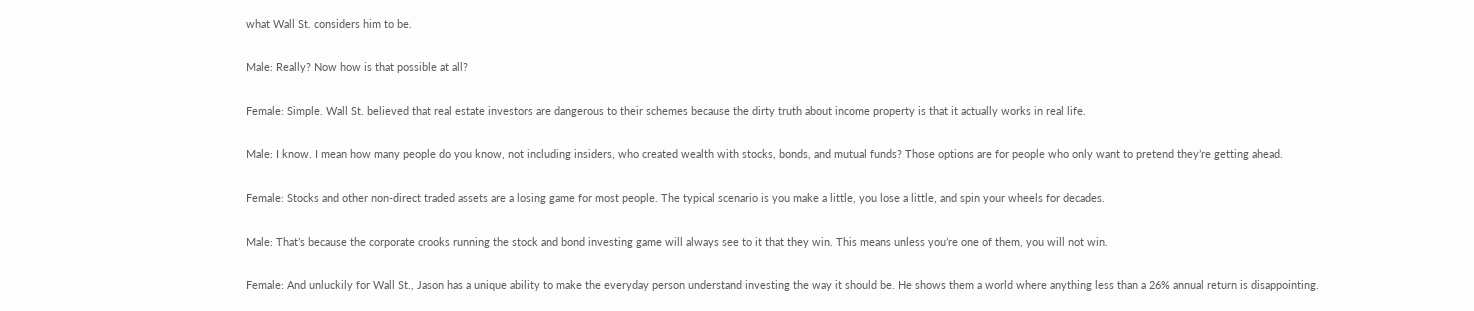what Wall St. considers him to be.

Male: Really? Now how is that possible at all?

Female: Simple. Wall St. believed that real estate investors are dangerous to their schemes because the dirty truth about income property is that it actually works in real life.

Male: I know. I mean how many people do you know, not including insiders, who created wealth with stocks, bonds, and mutual funds? Those options are for people who only want to pretend they’re getting ahead.

Female: Stocks and other non-direct traded assets are a losing game for most people. The typical scenario is you make a little, you lose a little, and spin your wheels for decades.

Male: That’s because the corporate crooks running the stock and bond investing game will always see to it that they win. This means unless you’re one of them, you will not win.

Female: And unluckily for Wall St., Jason has a unique ability to make the everyday person understand investing the way it should be. He shows them a world where anything less than a 26% annual return is disappointing.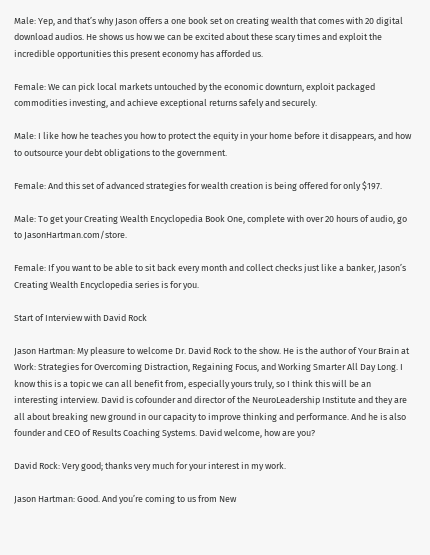Male: Yep, and that’s why Jason offers a one book set on creating wealth that comes with 20 digital download audios. He shows us how we can be excited about these scary times and exploit the incredible opportunities this present economy has afforded us.

Female: We can pick local markets untouched by the economic downturn, exploit packaged commodities investing, and achieve exceptional returns safely and securely.

Male: I like how he teaches you how to protect the equity in your home before it disappears, and how to outsource your debt obligations to the government.

Female: And this set of advanced strategies for wealth creation is being offered for only $197.

Male: To get your Creating Wealth Encyclopedia Book One, complete with over 20 hours of audio, go to JasonHartman.com/store.

Female: If you want to be able to sit back every month and collect checks just like a banker, Jason’s Creating Wealth Encyclopedia series is for you.

Start of Interview with David Rock

Jason Hartman: My pleasure to welcome Dr. David Rock to the show. He is the author of Your Brain at Work: Strategies for Overcoming Distraction, Regaining Focus, and Working Smarter All Day Long. I know this is a topic we can all benefit from, especially yours truly, so I think this will be an interesting interview. David is cofounder and director of the NeuroLeadership Institute and they are all about breaking new ground in our capacity to improve thinking and performance. And he is also founder and CEO of Results Coaching Systems. David welcome, how are you?

David Rock: Very good; thanks very much for your interest in my work.

Jason Hartman: Good. And you’re coming to us from New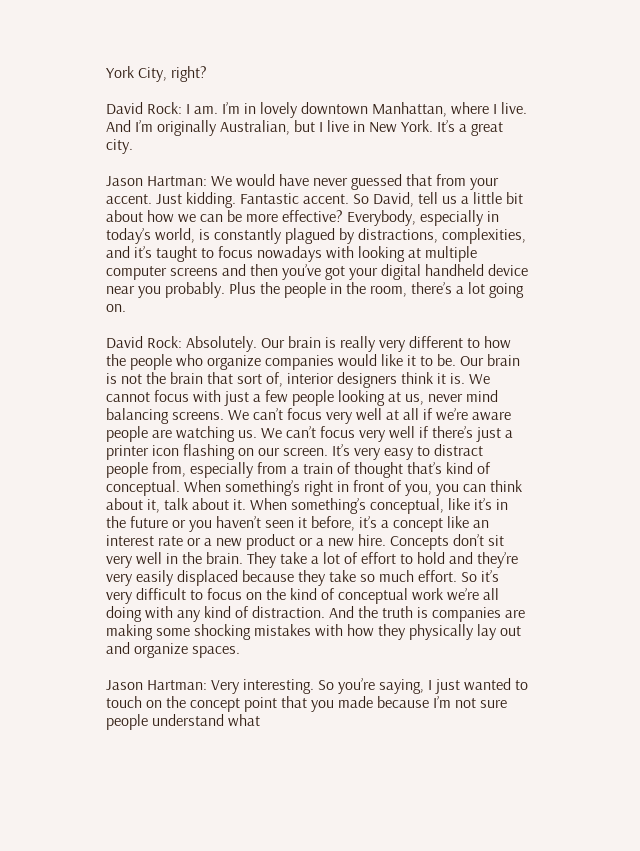York City, right?

David Rock: I am. I’m in lovely downtown Manhattan, where I live. And I’m originally Australian, but I live in New York. It’s a great city.

Jason Hartman: We would have never guessed that from your accent. Just kidding. Fantastic accent. So David, tell us a little bit about how we can be more effective? Everybody, especially in today’s world, is constantly plagued by distractions, complexities, and it’s taught to focus nowadays with looking at multiple computer screens and then you’ve got your digital handheld device near you probably. Plus the people in the room, there’s a lot going on.

David Rock: Absolutely. Our brain is really very different to how the people who organize companies would like it to be. Our brain is not the brain that sort of, interior designers think it is. We cannot focus with just a few people looking at us, never mind balancing screens. We can’t focus very well at all if we’re aware people are watching us. We can’t focus very well if there’s just a printer icon flashing on our screen. It’s very easy to distract people from, especially from a train of thought that’s kind of conceptual. When something’s right in front of you, you can think about it, talk about it. When something’s conceptual, like it’s in the future or you haven’t seen it before, it’s a concept like an interest rate or a new product or a new hire. Concepts don’t sit very well in the brain. They take a lot of effort to hold and they’re very easily displaced because they take so much effort. So it’s very difficult to focus on the kind of conceptual work we’re all doing with any kind of distraction. And the truth is companies are making some shocking mistakes with how they physically lay out and organize spaces.

Jason Hartman: Very interesting. So you’re saying, I just wanted to touch on the concept point that you made because I’m not sure people understand what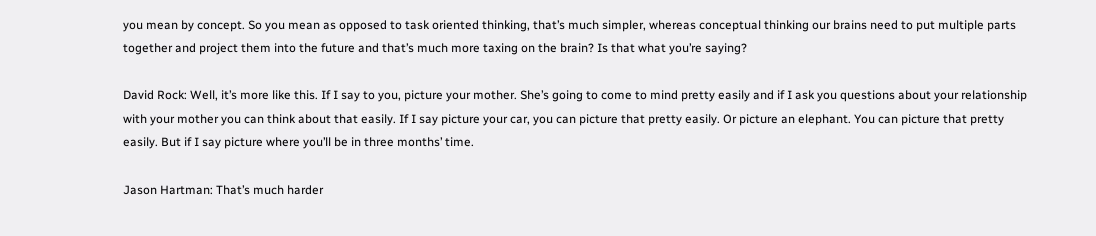you mean by concept. So you mean as opposed to task oriented thinking, that’s much simpler, whereas conceptual thinking our brains need to put multiple parts together and project them into the future and that’s much more taxing on the brain? Is that what you’re saying?

David Rock: Well, it’s more like this. If I say to you, picture your mother. She’s going to come to mind pretty easily and if I ask you questions about your relationship with your mother you can think about that easily. If I say picture your car, you can picture that pretty easily. Or picture an elephant. You can picture that pretty easily. But if I say picture where you’ll be in three months’ time.

Jason Hartman: That’s much harder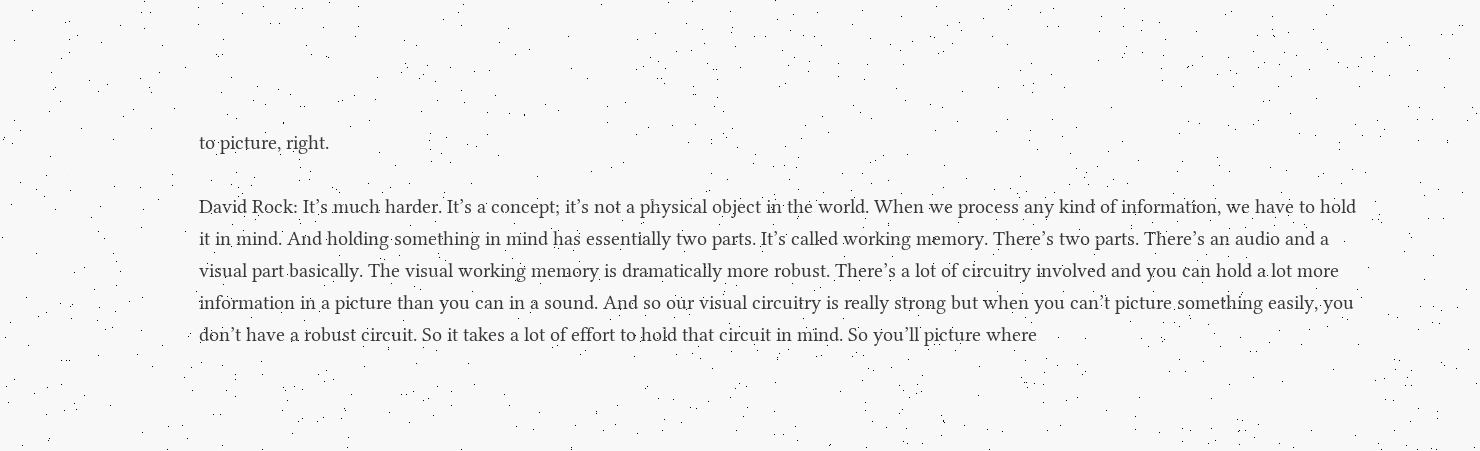to picture, right.

David Rock: It’s much harder. It’s a concept; it’s not a physical object in the world. When we process any kind of information, we have to hold it in mind. And holding something in mind has essentially two parts. It’s called working memory. There’s two parts. There’s an audio and a visual part basically. The visual working memory is dramatically more robust. There’s a lot of circuitry involved and you can hold a lot more information in a picture than you can in a sound. And so our visual circuitry is really strong but when you can’t picture something easily, you don’t have a robust circuit. So it takes a lot of effort to hold that circuit in mind. So you’ll picture where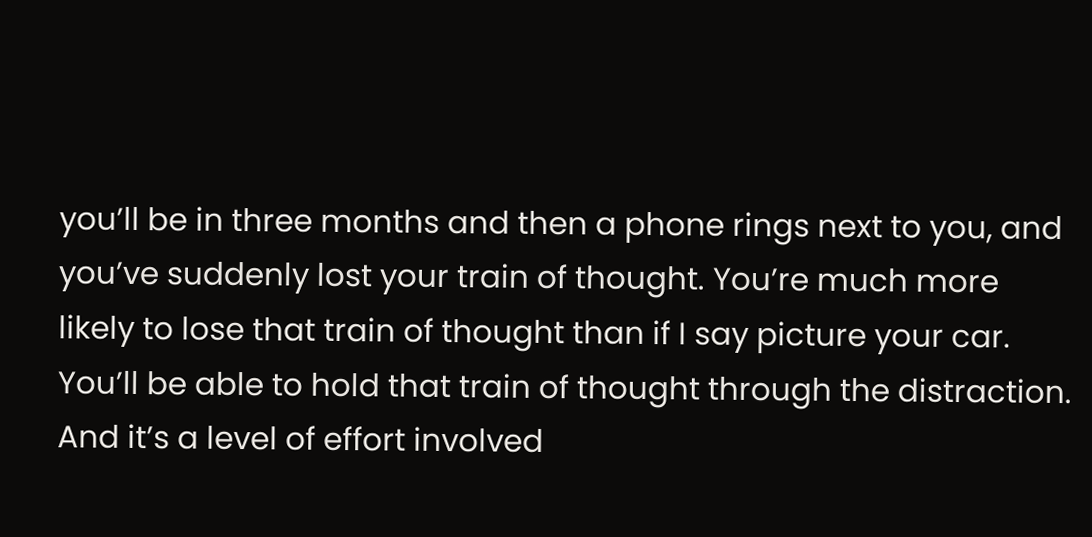you’ll be in three months and then a phone rings next to you, and you’ve suddenly lost your train of thought. You’re much more likely to lose that train of thought than if I say picture your car. You’ll be able to hold that train of thought through the distraction. And it’s a level of effort involved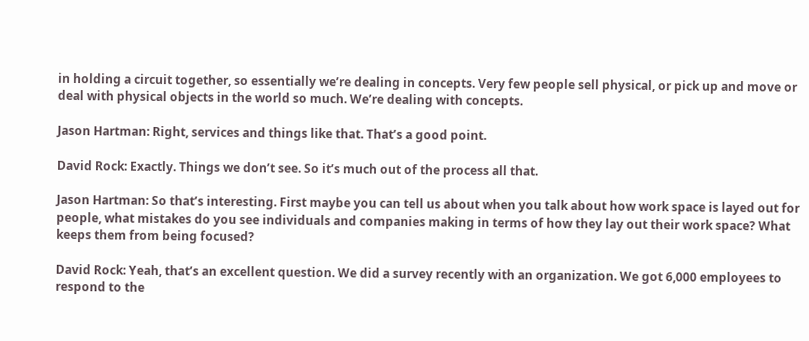in holding a circuit together, so essentially we’re dealing in concepts. Very few people sell physical, or pick up and move or deal with physical objects in the world so much. We’re dealing with concepts.

Jason Hartman: Right, services and things like that. That’s a good point.

David Rock: Exactly. Things we don’t see. So it’s much out of the process all that.

Jason Hartman: So that’s interesting. First maybe you can tell us about when you talk about how work space is layed out for people, what mistakes do you see individuals and companies making in terms of how they lay out their work space? What keeps them from being focused?

David Rock: Yeah, that’s an excellent question. We did a survey recently with an organization. We got 6,000 employees to respond to the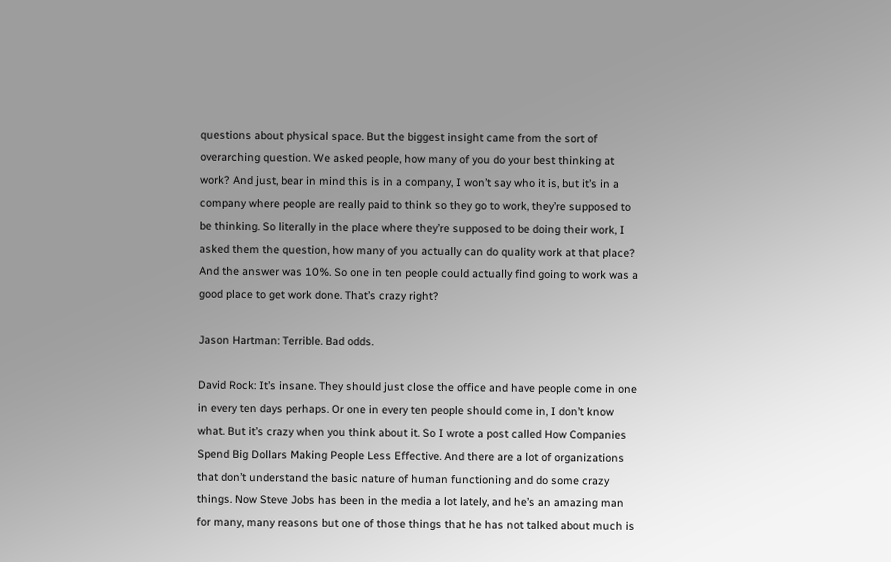questions about physical space. But the biggest insight came from the sort of overarching question. We asked people, how many of you do your best thinking at work? And just, bear in mind this is in a company, I won’t say who it is, but it’s in a company where people are really paid to think so they go to work, they’re supposed to be thinking. So literally in the place where they’re supposed to be doing their work, I asked them the question, how many of you actually can do quality work at that place? And the answer was 10%. So one in ten people could actually find going to work was a good place to get work done. That’s crazy right?

Jason Hartman: Terrible. Bad odds.

David Rock: It’s insane. They should just close the office and have people come in one in every ten days perhaps. Or one in every ten people should come in, I don’t know what. But it’s crazy when you think about it. So I wrote a post called How Companies Spend Big Dollars Making People Less Effective. And there are a lot of organizations that don’t understand the basic nature of human functioning and do some crazy things. Now Steve Jobs has been in the media a lot lately, and he’s an amazing man for many, many reasons but one of those things that he has not talked about much is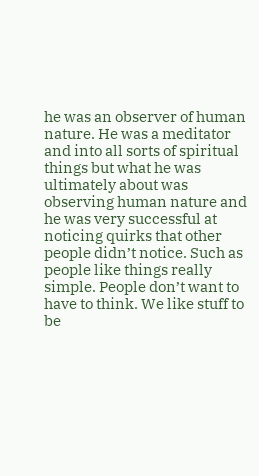he was an observer of human nature. He was a meditator and into all sorts of spiritual things but what he was ultimately about was observing human nature and he was very successful at noticing quirks that other people didn’t notice. Such as people like things really simple. People don’t want to have to think. We like stuff to be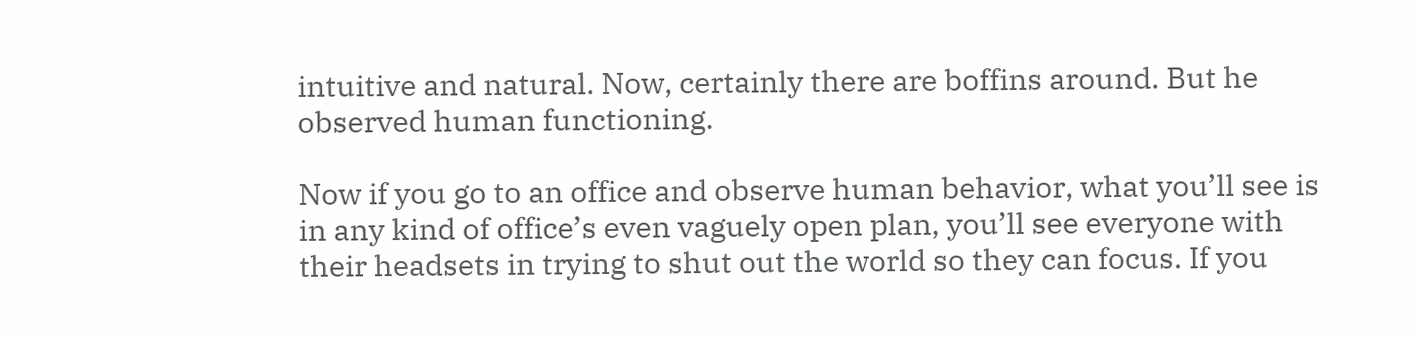intuitive and natural. Now, certainly there are boffins around. But he observed human functioning.

Now if you go to an office and observe human behavior, what you’ll see is in any kind of office’s even vaguely open plan, you’ll see everyone with their headsets in trying to shut out the world so they can focus. If you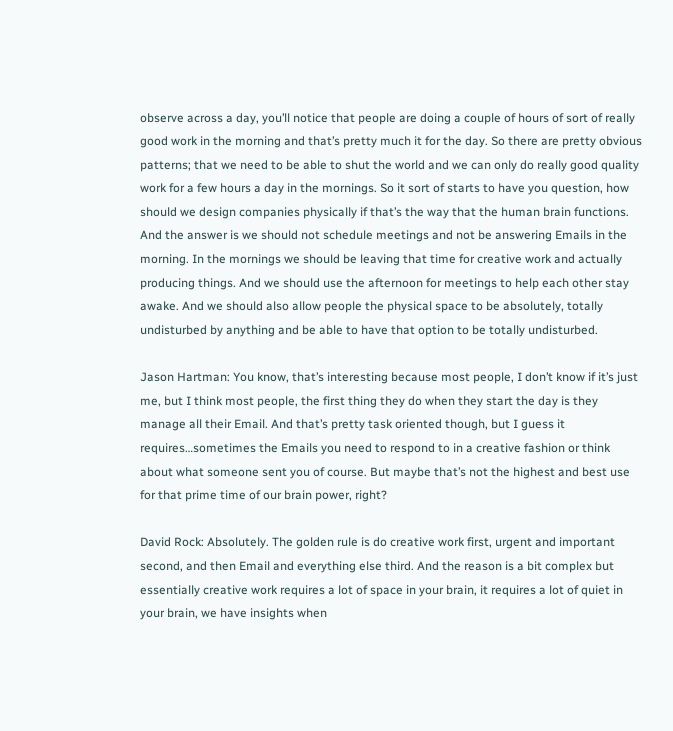observe across a day, you’ll notice that people are doing a couple of hours of sort of really good work in the morning and that’s pretty much it for the day. So there are pretty obvious patterns; that we need to be able to shut the world and we can only do really good quality work for a few hours a day in the mornings. So it sort of starts to have you question, how should we design companies physically if that’s the way that the human brain functions. And the answer is we should not schedule meetings and not be answering Emails in the morning. In the mornings we should be leaving that time for creative work and actually producing things. And we should use the afternoon for meetings to help each other stay awake. And we should also allow people the physical space to be absolutely, totally undisturbed by anything and be able to have that option to be totally undisturbed.

Jason Hartman: You know, that’s interesting because most people, I don’t know if it’s just me, but I think most people, the first thing they do when they start the day is they manage all their Email. And that’s pretty task oriented though, but I guess it requires…sometimes the Emails you need to respond to in a creative fashion or think about what someone sent you of course. But maybe that’s not the highest and best use for that prime time of our brain power, right?

David Rock: Absolutely. The golden rule is do creative work first, urgent and important second, and then Email and everything else third. And the reason is a bit complex but essentially creative work requires a lot of space in your brain, it requires a lot of quiet in your brain, we have insights when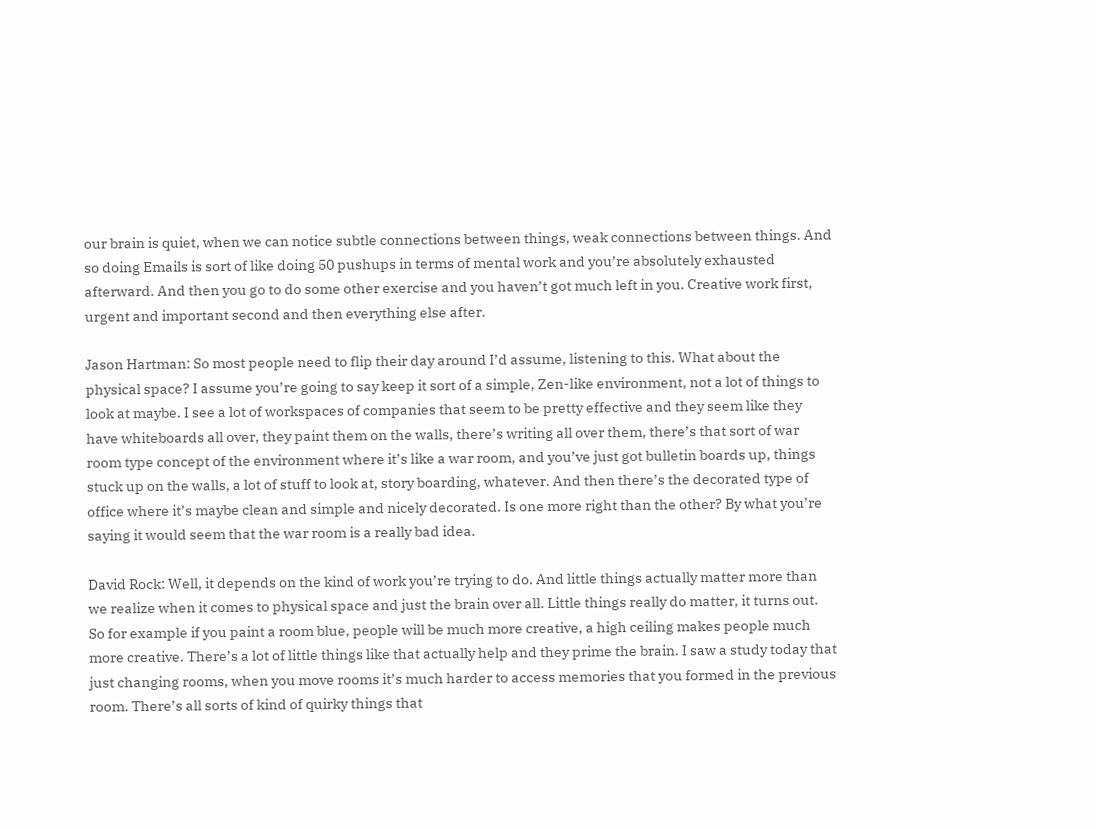our brain is quiet, when we can notice subtle connections between things, weak connections between things. And so doing Emails is sort of like doing 50 pushups in terms of mental work and you’re absolutely exhausted afterward. And then you go to do some other exercise and you haven’t got much left in you. Creative work first, urgent and important second and then everything else after.

Jason Hartman: So most people need to flip their day around I’d assume, listening to this. What about the physical space? I assume you’re going to say keep it sort of a simple, Zen-like environment, not a lot of things to look at maybe. I see a lot of workspaces of companies that seem to be pretty effective and they seem like they have whiteboards all over, they paint them on the walls, there’s writing all over them, there’s that sort of war room type concept of the environment where it’s like a war room, and you’ve just got bulletin boards up, things stuck up on the walls, a lot of stuff to look at, story boarding, whatever. And then there’s the decorated type of office where it’s maybe clean and simple and nicely decorated. Is one more right than the other? By what you’re saying it would seem that the war room is a really bad idea.

David Rock: Well, it depends on the kind of work you’re trying to do. And little things actually matter more than we realize when it comes to physical space and just the brain over all. Little things really do matter, it turns out. So for example if you paint a room blue, people will be much more creative, a high ceiling makes people much more creative. There’s a lot of little things like that actually help and they prime the brain. I saw a study today that just changing rooms, when you move rooms it’s much harder to access memories that you formed in the previous room. There’s all sorts of kind of quirky things that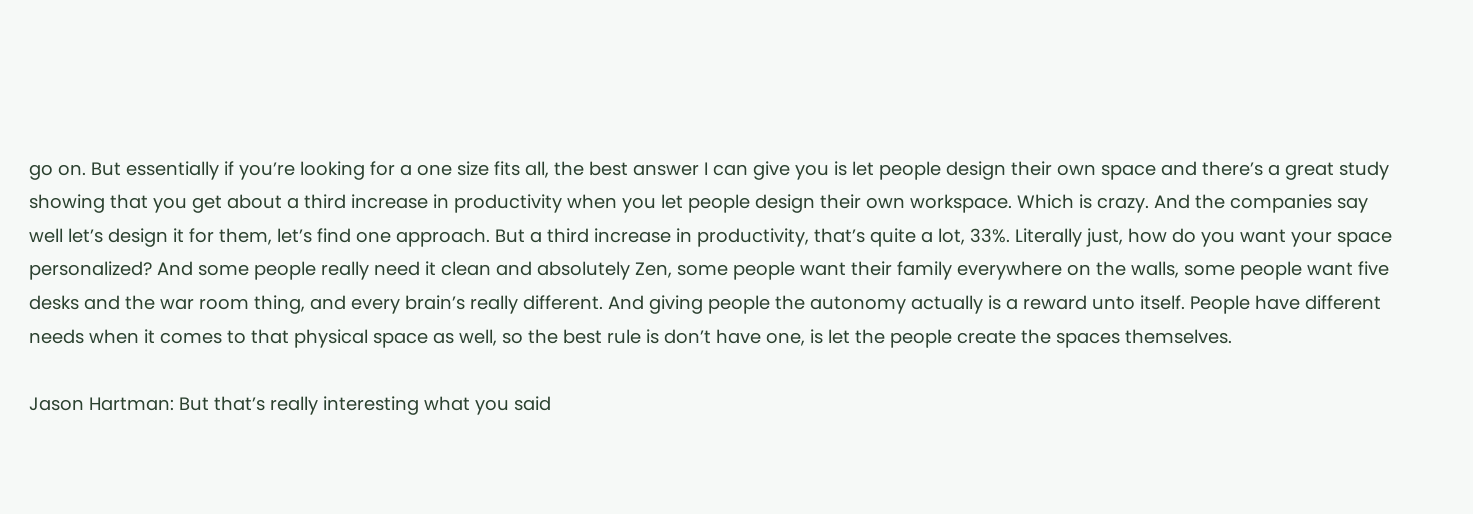go on. But essentially if you’re looking for a one size fits all, the best answer I can give you is let people design their own space and there’s a great study showing that you get about a third increase in productivity when you let people design their own workspace. Which is crazy. And the companies say well let’s design it for them, let’s find one approach. But a third increase in productivity, that’s quite a lot, 33%. Literally just, how do you want your space personalized? And some people really need it clean and absolutely Zen, some people want their family everywhere on the walls, some people want five desks and the war room thing, and every brain’s really different. And giving people the autonomy actually is a reward unto itself. People have different needs when it comes to that physical space as well, so the best rule is don’t have one, is let the people create the spaces themselves.

Jason Hartman: But that’s really interesting what you said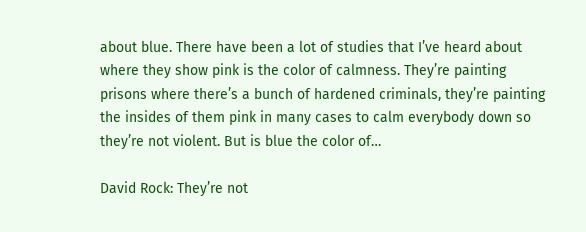about blue. There have been a lot of studies that I’ve heard about where they show pink is the color of calmness. They’re painting prisons where there’s a bunch of hardened criminals, they’re painting the insides of them pink in many cases to calm everybody down so they’re not violent. But is blue the color of…

David Rock: They’re not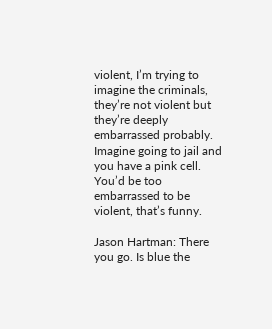violent, I’m trying to imagine the criminals, they’re not violent but they’re deeply embarrassed probably. Imagine going to jail and you have a pink cell. You’d be too embarrassed to be violent, that’s funny.

Jason Hartman: There you go. Is blue the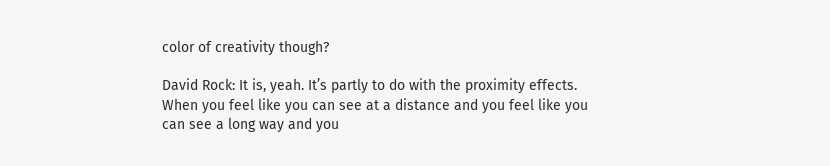color of creativity though?

David Rock: It is, yeah. It’s partly to do with the proximity effects. When you feel like you can see at a distance and you feel like you can see a long way and you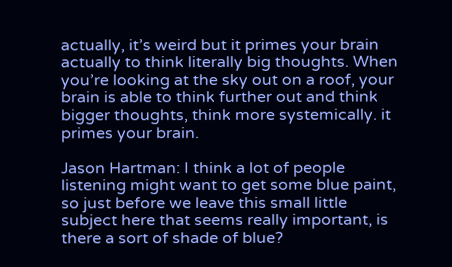actually, it’s weird but it primes your brain actually to think literally big thoughts. When you’re looking at the sky out on a roof, your brain is able to think further out and think bigger thoughts, think more systemically. it primes your brain.

Jason Hartman: I think a lot of people listening might want to get some blue paint, so just before we leave this small little subject here that seems really important, is there a sort of shade of blue?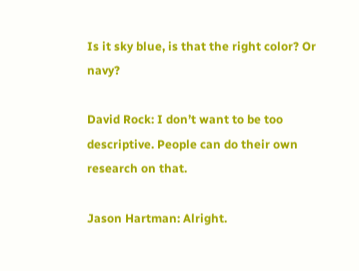Is it sky blue, is that the right color? Or navy?

David Rock: I don’t want to be too descriptive. People can do their own research on that.

Jason Hartman: Alright.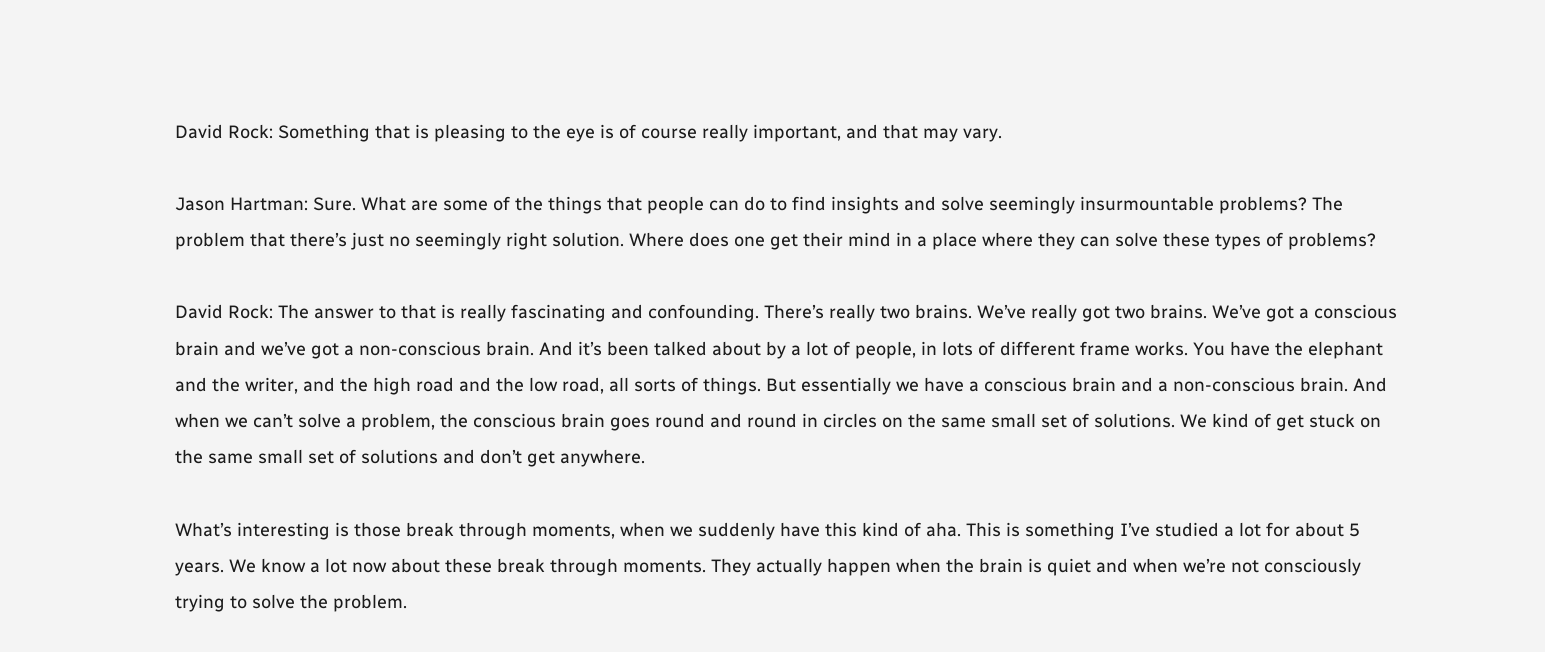David Rock: Something that is pleasing to the eye is of course really important, and that may vary.

Jason Hartman: Sure. What are some of the things that people can do to find insights and solve seemingly insurmountable problems? The problem that there’s just no seemingly right solution. Where does one get their mind in a place where they can solve these types of problems?

David Rock: The answer to that is really fascinating and confounding. There’s really two brains. We’ve really got two brains. We’ve got a conscious brain and we’ve got a non-conscious brain. And it’s been talked about by a lot of people, in lots of different frame works. You have the elephant and the writer, and the high road and the low road, all sorts of things. But essentially we have a conscious brain and a non-conscious brain. And when we can’t solve a problem, the conscious brain goes round and round in circles on the same small set of solutions. We kind of get stuck on the same small set of solutions and don’t get anywhere.

What’s interesting is those break through moments, when we suddenly have this kind of aha. This is something I’ve studied a lot for about 5 years. We know a lot now about these break through moments. They actually happen when the brain is quiet and when we’re not consciously trying to solve the problem.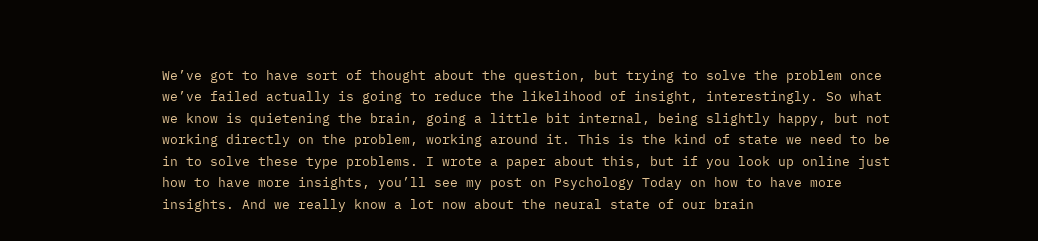We’ve got to have sort of thought about the question, but trying to solve the problem once we’ve failed actually is going to reduce the likelihood of insight, interestingly. So what we know is quietening the brain, going a little bit internal, being slightly happy, but not working directly on the problem, working around it. This is the kind of state we need to be in to solve these type problems. I wrote a paper about this, but if you look up online just how to have more insights, you’ll see my post on Psychology Today on how to have more insights. And we really know a lot now about the neural state of our brain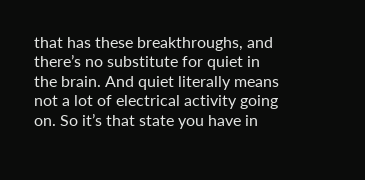that has these breakthroughs, and there’s no substitute for quiet in the brain. And quiet literally means not a lot of electrical activity going on. So it’s that state you have in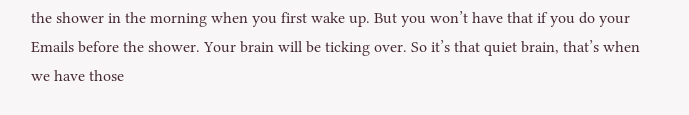the shower in the morning when you first wake up. But you won’t have that if you do your Emails before the shower. Your brain will be ticking over. So it’s that quiet brain, that’s when we have those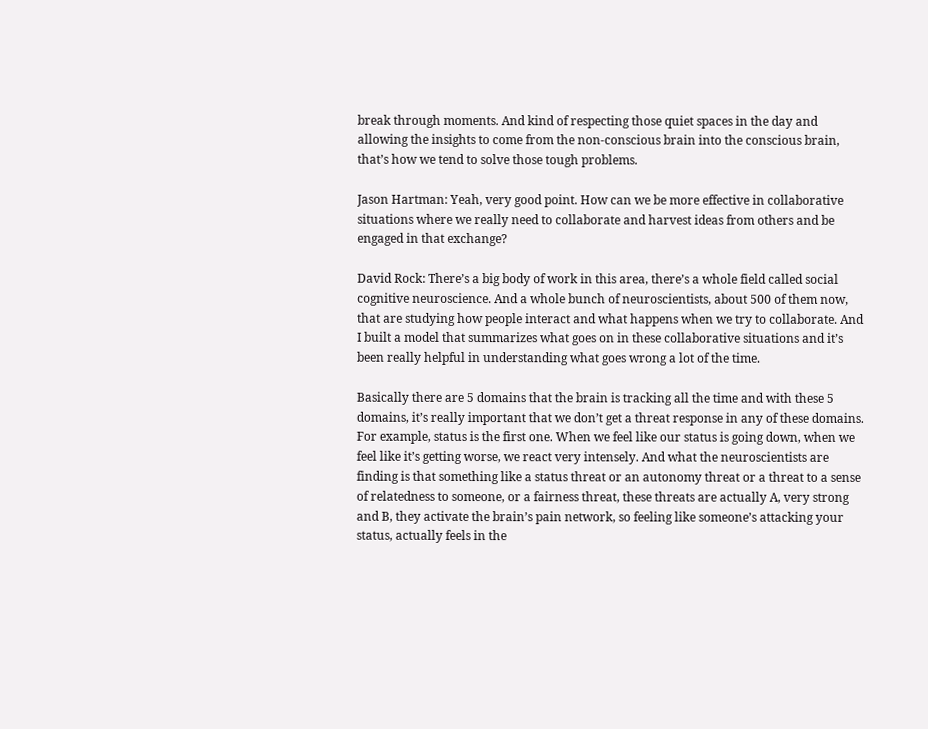break through moments. And kind of respecting those quiet spaces in the day and allowing the insights to come from the non-conscious brain into the conscious brain, that’s how we tend to solve those tough problems.

Jason Hartman: Yeah, very good point. How can we be more effective in collaborative situations where we really need to collaborate and harvest ideas from others and be engaged in that exchange?

David Rock: There’s a big body of work in this area, there’s a whole field called social cognitive neuroscience. And a whole bunch of neuroscientists, about 500 of them now, that are studying how people interact and what happens when we try to collaborate. And I built a model that summarizes what goes on in these collaborative situations and it’s been really helpful in understanding what goes wrong a lot of the time.

Basically there are 5 domains that the brain is tracking all the time and with these 5 domains, it’s really important that we don’t get a threat response in any of these domains. For example, status is the first one. When we feel like our status is going down, when we feel like it’s getting worse, we react very intensely. And what the neuroscientists are finding is that something like a status threat or an autonomy threat or a threat to a sense of relatedness to someone, or a fairness threat, these threats are actually A, very strong and B, they activate the brain’s pain network, so feeling like someone’s attacking your status, actually feels in the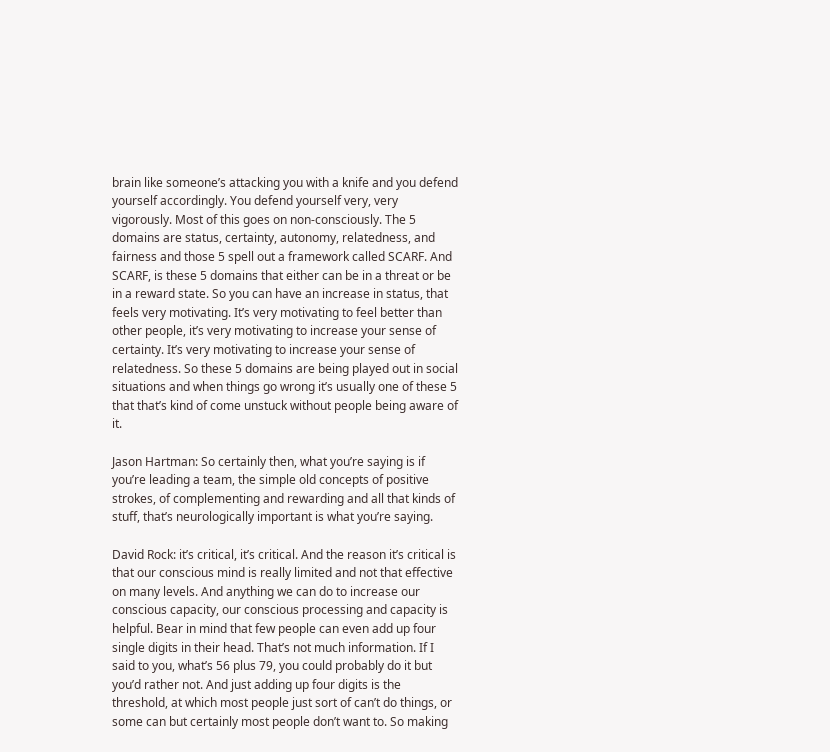brain like someone’s attacking you with a knife and you defend yourself accordingly. You defend yourself very, very vigorously. Most of this goes on non-consciously. The 5 domains are status, certainty, autonomy, relatedness, and fairness and those 5 spell out a framework called SCARF. And SCARF, is these 5 domains that either can be in a threat or be in a reward state. So you can have an increase in status, that feels very motivating. It’s very motivating to feel better than other people, it’s very motivating to increase your sense of certainty. It’s very motivating to increase your sense of relatedness. So these 5 domains are being played out in social situations and when things go wrong it’s usually one of these 5 that that’s kind of come unstuck without people being aware of it.

Jason Hartman: So certainly then, what you’re saying is if you’re leading a team, the simple old concepts of positive strokes, of complementing and rewarding and all that kinds of stuff, that’s neurologically important is what you’re saying.

David Rock: it’s critical, it’s critical. And the reason it’s critical is that our conscious mind is really limited and not that effective on many levels. And anything we can do to increase our conscious capacity, our conscious processing and capacity is helpful. Bear in mind that few people can even add up four single digits in their head. That’s not much information. If I said to you, what’s 56 plus 79, you could probably do it but you’d rather not. And just adding up four digits is the threshold, at which most people just sort of can’t do things, or some can but certainly most people don’t want to. So making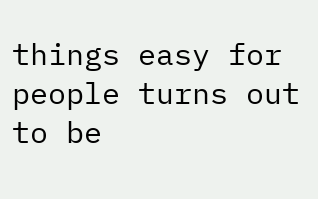things easy for people turns out to be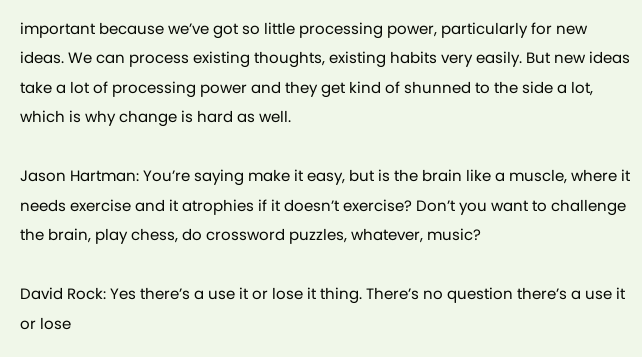important because we’ve got so little processing power, particularly for new ideas. We can process existing thoughts, existing habits very easily. But new ideas take a lot of processing power and they get kind of shunned to the side a lot, which is why change is hard as well.

Jason Hartman: You’re saying make it easy, but is the brain like a muscle, where it needs exercise and it atrophies if it doesn’t exercise? Don’t you want to challenge the brain, play chess, do crossword puzzles, whatever, music?

David Rock: Yes there’s a use it or lose it thing. There’s no question there’s a use it or lose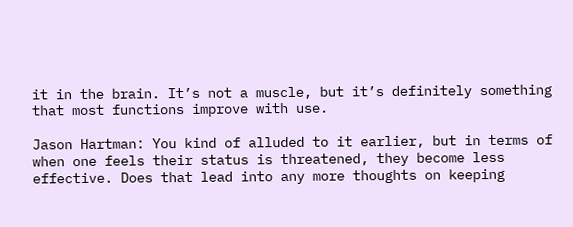it in the brain. It’s not a muscle, but it’s definitely something that most functions improve with use.

Jason Hartman: You kind of alluded to it earlier, but in terms of when one feels their status is threatened, they become less effective. Does that lead into any more thoughts on keeping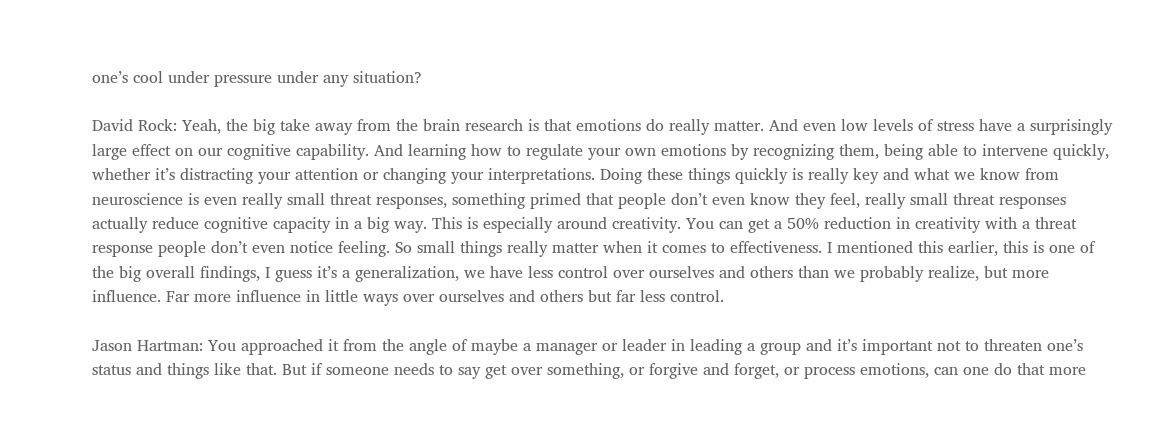one’s cool under pressure under any situation?

David Rock: Yeah, the big take away from the brain research is that emotions do really matter. And even low levels of stress have a surprisingly large effect on our cognitive capability. And learning how to regulate your own emotions by recognizing them, being able to intervene quickly, whether it’s distracting your attention or changing your interpretations. Doing these things quickly is really key and what we know from neuroscience is even really small threat responses, something primed that people don’t even know they feel, really small threat responses actually reduce cognitive capacity in a big way. This is especially around creativity. You can get a 50% reduction in creativity with a threat response people don’t even notice feeling. So small things really matter when it comes to effectiveness. I mentioned this earlier, this is one of the big overall findings, I guess it’s a generalization, we have less control over ourselves and others than we probably realize, but more influence. Far more influence in little ways over ourselves and others but far less control.

Jason Hartman: You approached it from the angle of maybe a manager or leader in leading a group and it’s important not to threaten one’s status and things like that. But if someone needs to say get over something, or forgive and forget, or process emotions, can one do that more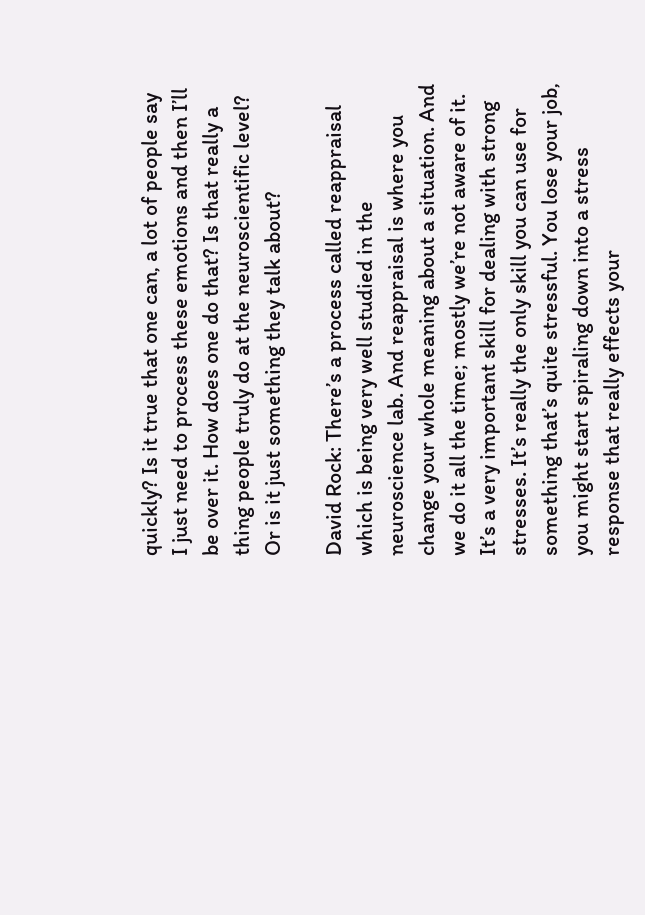quickly? Is it true that one can, a lot of people say I just need to process these emotions and then I’ll be over it. How does one do that? Is that really a thing people truly do at the neuroscientific level? Or is it just something they talk about?

David Rock: There’s a process called reappraisal which is being very well studied in the neuroscience lab. And reappraisal is where you change your whole meaning about a situation. And we do it all the time; mostly we’re not aware of it. It’s a very important skill for dealing with strong stresses. It’s really the only skill you can use for something that’s quite stressful. You lose your job, you might start spiraling down into a stress response that really effects your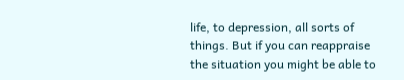life, to depression, all sorts of things. But if you can reappraise the situation you might be able to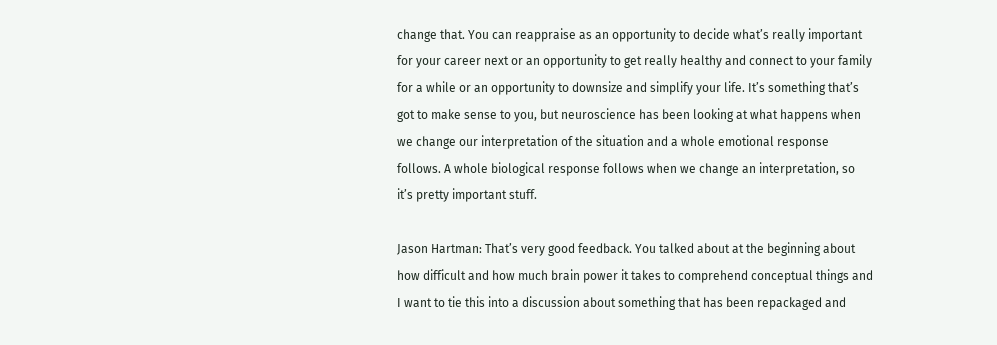change that. You can reappraise as an opportunity to decide what’s really important for your career next or an opportunity to get really healthy and connect to your family for a while or an opportunity to downsize and simplify your life. It’s something that’s got to make sense to you, but neuroscience has been looking at what happens when we change our interpretation of the situation and a whole emotional response follows. A whole biological response follows when we change an interpretation, so it’s pretty important stuff.

Jason Hartman: That’s very good feedback. You talked about at the beginning about how difficult and how much brain power it takes to comprehend conceptual things and I want to tie this into a discussion about something that has been repackaged and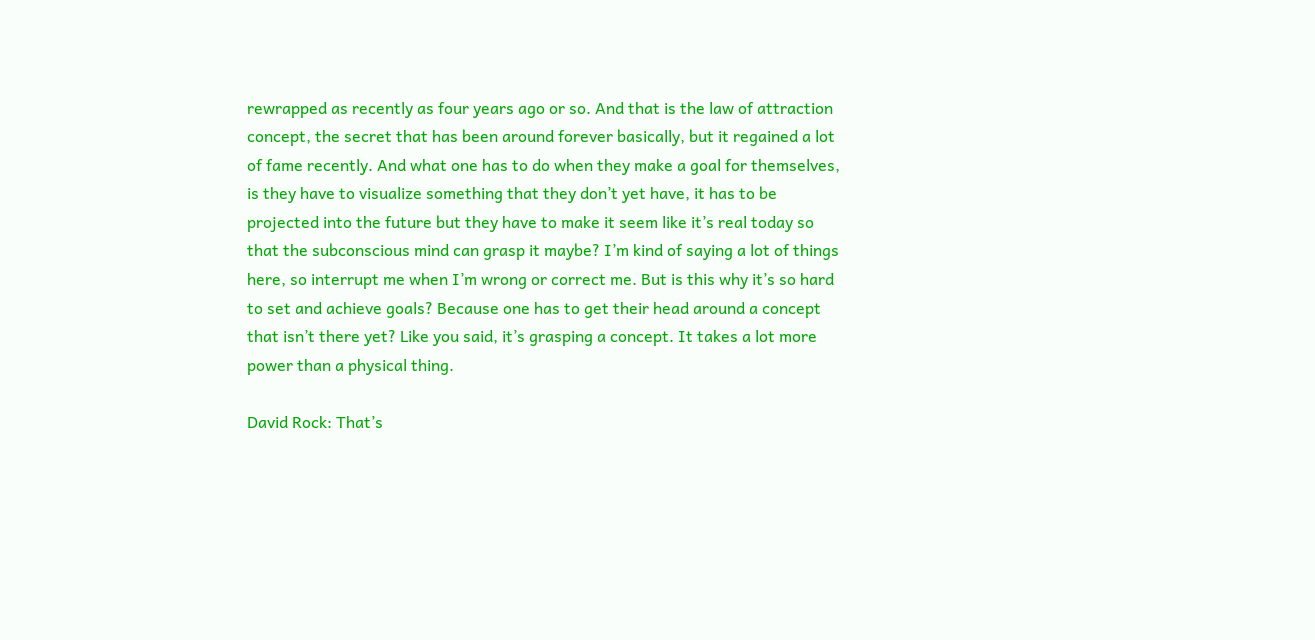rewrapped as recently as four years ago or so. And that is the law of attraction concept, the secret that has been around forever basically, but it regained a lot of fame recently. And what one has to do when they make a goal for themselves, is they have to visualize something that they don’t yet have, it has to be projected into the future but they have to make it seem like it’s real today so that the subconscious mind can grasp it maybe? I’m kind of saying a lot of things here, so interrupt me when I’m wrong or correct me. But is this why it’s so hard to set and achieve goals? Because one has to get their head around a concept that isn’t there yet? Like you said, it’s grasping a concept. It takes a lot more power than a physical thing.

David Rock: That’s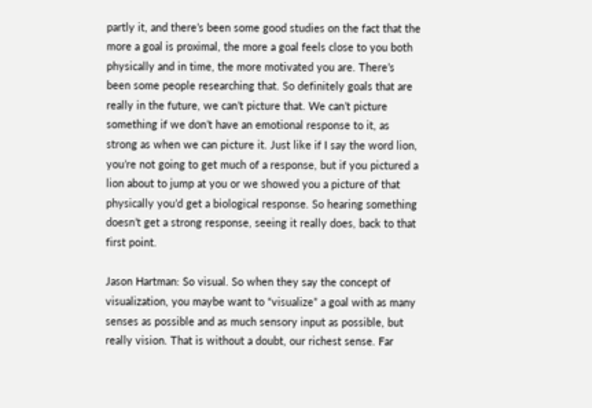partly it, and there’s been some good studies on the fact that the more a goal is proximal, the more a goal feels close to you both physically and in time, the more motivated you are. There’s been some people researching that. So definitely goals that are really in the future, we can’t picture that. We can’t picture something if we don’t have an emotional response to it, as strong as when we can picture it. Just like if I say the word lion, you’re not going to get much of a response, but if you pictured a lion about to jump at you or we showed you a picture of that physically you’d get a biological response. So hearing something doesn’t get a strong response, seeing it really does, back to that first point.

Jason Hartman: So visual. So when they say the concept of visualization, you maybe want to “visualize” a goal with as many senses as possible and as much sensory input as possible, but really vision. That is without a doubt, our richest sense. Far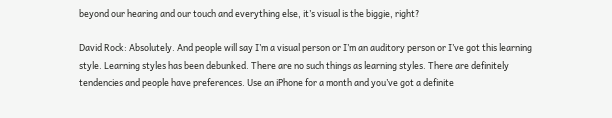beyond our hearing and our touch and everything else, it’s visual is the biggie, right?

David Rock: Absolutely. And people will say I’m a visual person or I’m an auditory person or I’ve got this learning style. Learning styles has been debunked. There are no such things as learning styles. There are definitely tendencies and people have preferences. Use an iPhone for a month and you’ve got a definite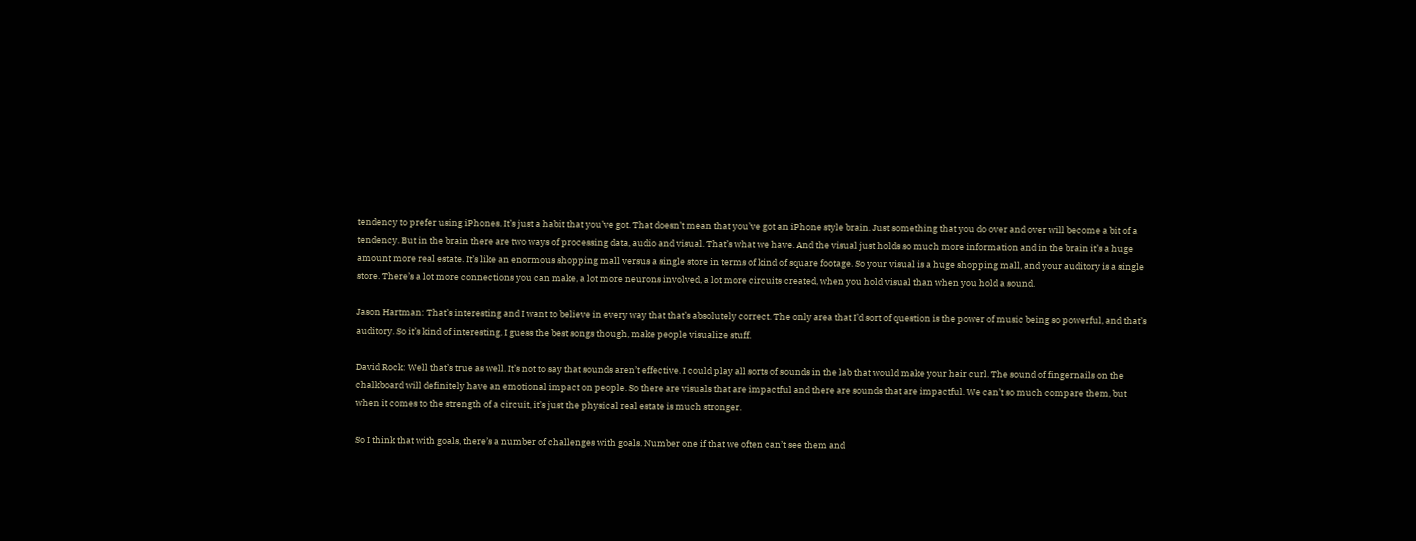tendency to prefer using iPhones. It’s just a habit that you’ve got. That doesn’t mean that you’ve got an iPhone style brain. Just something that you do over and over will become a bit of a tendency. But in the brain there are two ways of processing data, audio and visual. That’s what we have. And the visual just holds so much more information and in the brain it’s a huge amount more real estate. It’s like an enormous shopping mall versus a single store in terms of kind of square footage. So your visual is a huge shopping mall, and your auditory is a single store. There’s a lot more connections you can make, a lot more neurons involved, a lot more circuits created, when you hold visual than when you hold a sound.

Jason Hartman: That’s interesting and I want to believe in every way that that’s absolutely correct. The only area that I’d sort of question is the power of music being so powerful, and that’s auditory. So it’s kind of interesting. I guess the best songs though, make people visualize stuff.

David Rock: Well that’s true as well. It’s not to say that sounds aren’t effective. I could play all sorts of sounds in the lab that would make your hair curl. The sound of fingernails on the chalkboard will definitely have an emotional impact on people. So there are visuals that are impactful and there are sounds that are impactful. We can’t so much compare them, but when it comes to the strength of a circuit, it’s just the physical real estate is much stronger.

So I think that with goals, there’s a number of challenges with goals. Number one if that we often can’t see them and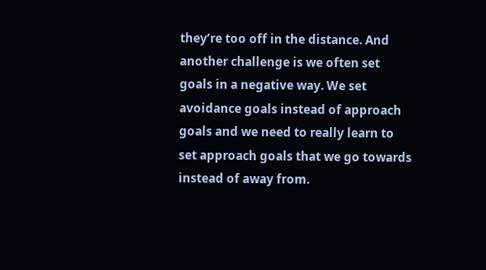they’re too off in the distance. And another challenge is we often set goals in a negative way. We set avoidance goals instead of approach goals and we need to really learn to set approach goals that we go towards instead of away from.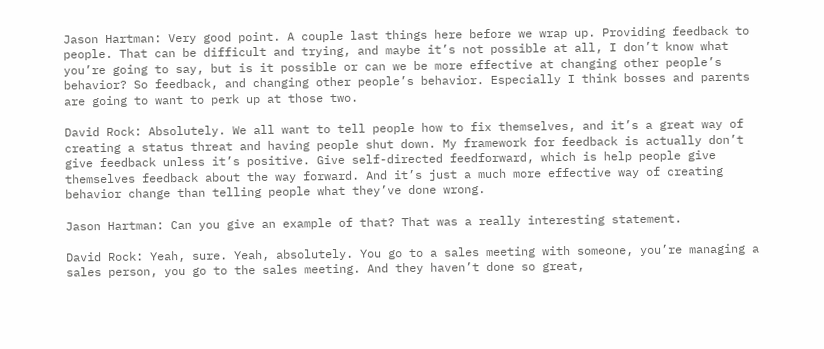Jason Hartman: Very good point. A couple last things here before we wrap up. Providing feedback to people. That can be difficult and trying, and maybe it’s not possible at all, I don’t know what you’re going to say, but is it possible or can we be more effective at changing other people’s behavior? So feedback, and changing other people’s behavior. Especially I think bosses and parents are going to want to perk up at those two.

David Rock: Absolutely. We all want to tell people how to fix themselves, and it’s a great way of creating a status threat and having people shut down. My framework for feedback is actually don’t give feedback unless it’s positive. Give self-directed feedforward, which is help people give themselves feedback about the way forward. And it’s just a much more effective way of creating behavior change than telling people what they’ve done wrong.

Jason Hartman: Can you give an example of that? That was a really interesting statement.

David Rock: Yeah, sure. Yeah, absolutely. You go to a sales meeting with someone, you’re managing a sales person, you go to the sales meeting. And they haven’t done so great,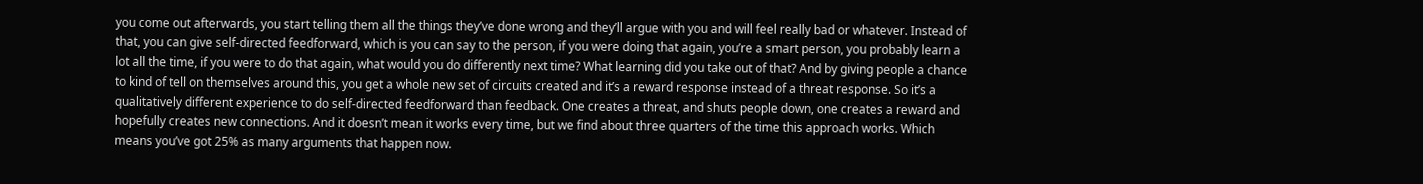you come out afterwards, you start telling them all the things they’ve done wrong and they’ll argue with you and will feel really bad or whatever. Instead of that, you can give self-directed feedforward, which is you can say to the person, if you were doing that again, you’re a smart person, you probably learn a lot all the time, if you were to do that again, what would you do differently next time? What learning did you take out of that? And by giving people a chance to kind of tell on themselves around this, you get a whole new set of circuits created and it’s a reward response instead of a threat response. So it’s a qualitatively different experience to do self-directed feedforward than feedback. One creates a threat, and shuts people down, one creates a reward and hopefully creates new connections. And it doesn’t mean it works every time, but we find about three quarters of the time this approach works. Which means you’ve got 25% as many arguments that happen now.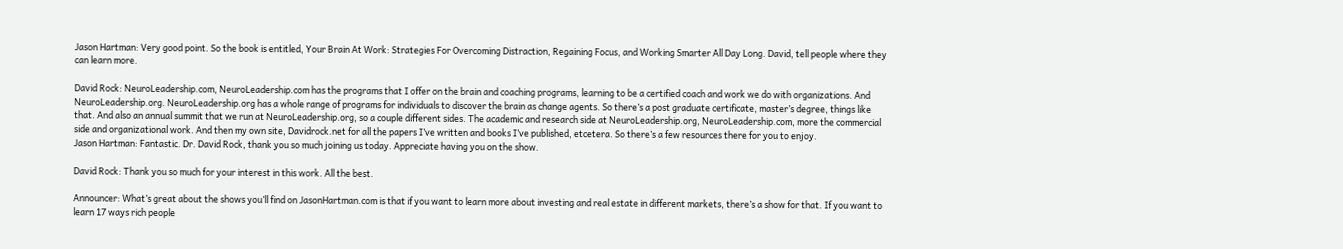Jason Hartman: Very good point. So the book is entitled, Your Brain At Work: Strategies For Overcoming Distraction, Regaining Focus, and Working Smarter All Day Long. David, tell people where they can learn more.

David Rock: NeuroLeadership.com, NeuroLeadership.com has the programs that I offer on the brain and coaching programs, learning to be a certified coach and work we do with organizations. And NeuroLeadership.org. NeuroLeadership.org has a whole range of programs for individuals to discover the brain as change agents. So there’s a post graduate certificate, master’s degree, things like that. And also an annual summit that we run at NeuroLeadership.org, so a couple different sides. The academic and research side at NeuroLeadership.org, NeuroLeadership.com, more the commercial side and organizational work. And then my own site, Davidrock.net for all the papers I’ve written and books I’ve published, etcetera. So there’s a few resources there for you to enjoy.
Jason Hartman: Fantastic. Dr. David Rock, thank you so much joining us today. Appreciate having you on the show.

David Rock: Thank you so much for your interest in this work. All the best.

Announcer: What’s great about the shows you’ll find on JasonHartman.com is that if you want to learn more about investing and real estate in different markets, there’s a show for that. If you want to learn 17 ways rich people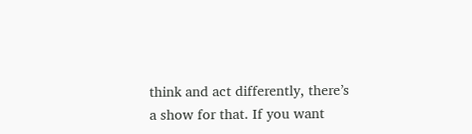think and act differently, there’s a show for that. If you want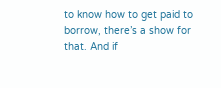to know how to get paid to borrow, there’s a show for that. And if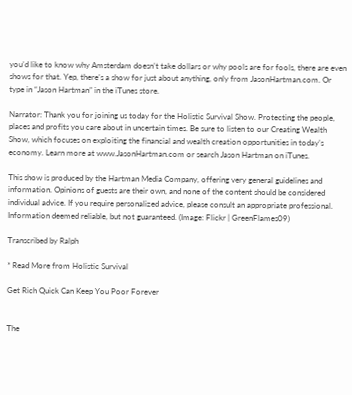you’d like to know why Amsterdam doesn’t take dollars or why pools are for fools, there are even shows for that. Yep, there’s a show for just about anything, only from JasonHartman.com. Or type in “Jason Hartman” in the iTunes store.

Narrator: Thank you for joining us today for the Holistic Survival Show. Protecting the people, places and profits you care about in uncertain times. Be sure to listen to our Creating Wealth Show, which focuses on exploiting the financial and wealth creation opportunities in today’s economy. Learn more at www.JasonHartman.com or search Jason Hartman on iTunes.

This show is produced by the Hartman Media Company, offering very general guidelines and information. Opinions of guests are their own, and none of the content should be considered individual advice. If you require personalized advice, please consult an appropriate professional. Information deemed reliable, but not guaranteed. (Image: Flickr | GreenFlames09)

Transcribed by Ralph

* Read More from Holistic Survival

Get Rich Quick Can Keep You Poor Forever


The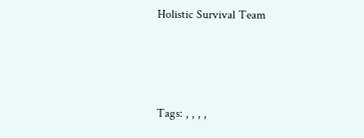Holistic Survival Team



Tags: , , , ,